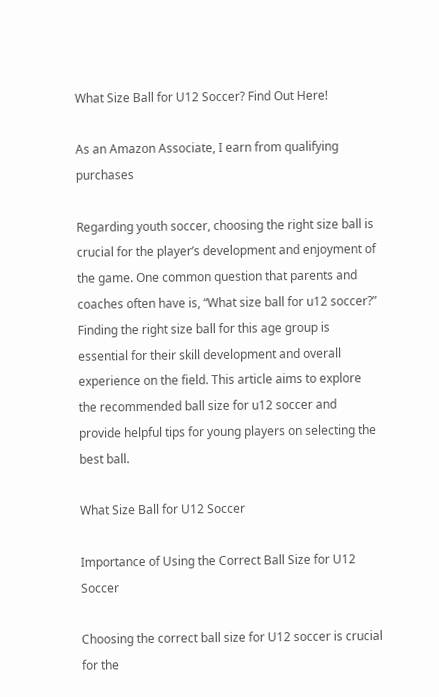What Size Ball for U12 Soccer? Find Out Here!

As an Amazon Associate, I earn from qualifying purchases

Regarding youth soccer, choosing the right size ball is crucial for the player’s development and enjoyment of the game. One common question that parents and coaches often have is, “What size ball for u12 soccer?” Finding the right size ball for this age group is essential for their skill development and overall experience on the field. This article aims to explore the recommended ball size for u12 soccer and provide helpful tips for young players on selecting the best ball.

What Size Ball for U12 Soccer

Importance of Using the Correct Ball Size for U12 Soccer

Choosing the correct ball size for U12 soccer is crucial for the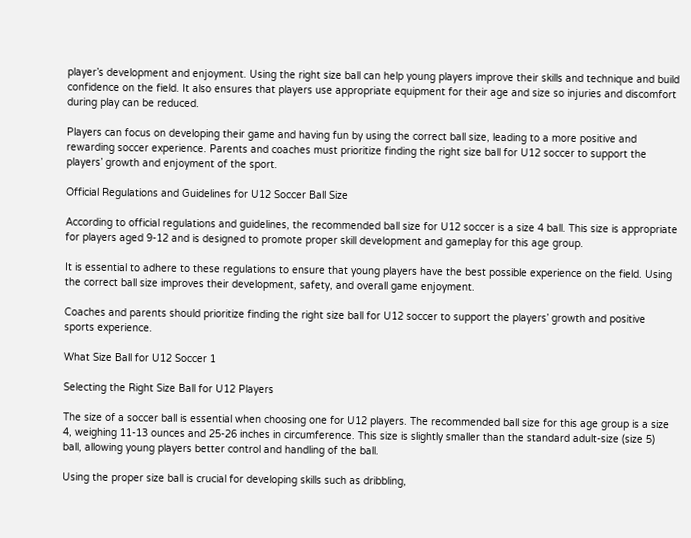player’s development and enjoyment. Using the right size ball can help young players improve their skills and technique and build confidence on the field. It also ensures that players use appropriate equipment for their age and size so injuries and discomfort during play can be reduced.

Players can focus on developing their game and having fun by using the correct ball size, leading to a more positive and rewarding soccer experience. Parents and coaches must prioritize finding the right size ball for U12 soccer to support the players’ growth and enjoyment of the sport.

Official Regulations and Guidelines for U12 Soccer Ball Size

According to official regulations and guidelines, the recommended ball size for U12 soccer is a size 4 ball. This size is appropriate for players aged 9-12 and is designed to promote proper skill development and gameplay for this age group.

It is essential to adhere to these regulations to ensure that young players have the best possible experience on the field. Using the correct ball size improves their development, safety, and overall game enjoyment.

Coaches and parents should prioritize finding the right size ball for U12 soccer to support the players’ growth and positive sports experience.

What Size Ball for U12 Soccer 1

Selecting the Right Size Ball for U12 Players

The size of a soccer ball is essential when choosing one for U12 players. The recommended ball size for this age group is a size 4, weighing 11-13 ounces and 25-26 inches in circumference. This size is slightly smaller than the standard adult-size (size 5) ball, allowing young players better control and handling of the ball.

Using the proper size ball is crucial for developing skills such as dribbling,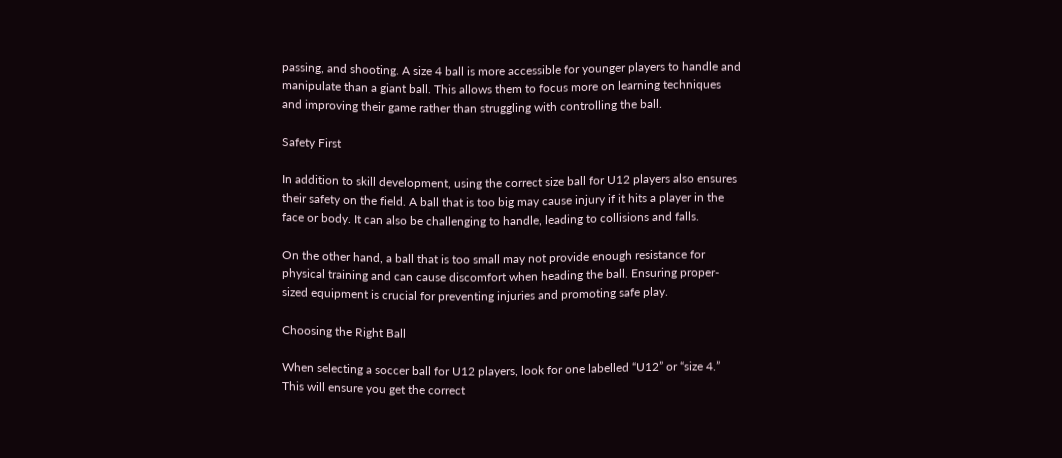passing, and shooting. A size 4 ball is more accessible for younger players to handle and manipulate than a giant ball. This allows them to focus more on learning techniques and improving their game rather than struggling with controlling the ball.

Safety First

In addition to skill development, using the correct size ball for U12 players also ensures their safety on the field. A ball that is too big may cause injury if it hits a player in the face or body. It can also be challenging to handle, leading to collisions and falls.

On the other hand, a ball that is too small may not provide enough resistance for physical training and can cause discomfort when heading the ball. Ensuring proper-sized equipment is crucial for preventing injuries and promoting safe play.

Choosing the Right Ball

When selecting a soccer ball for U12 players, look for one labelled “U12” or “size 4.” This will ensure you get the correct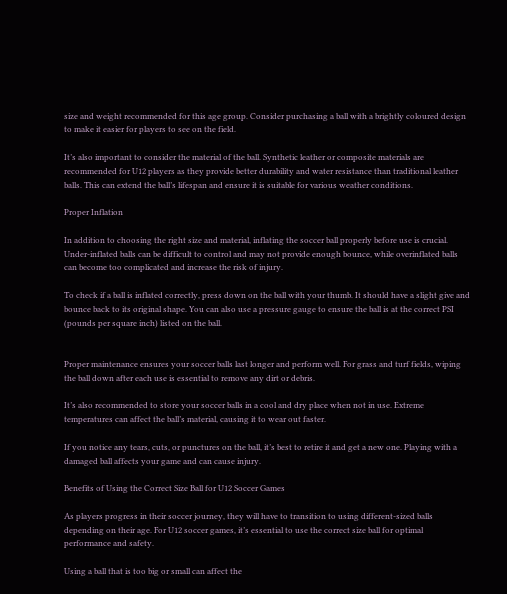size and weight recommended for this age group. Consider purchasing a ball with a brightly coloured design to make it easier for players to see on the field.

It’s also important to consider the material of the ball. Synthetic leather or composite materials are recommended for U12 players as they provide better durability and water resistance than traditional leather balls. This can extend the ball’s lifespan and ensure it is suitable for various weather conditions.

Proper Inflation

In addition to choosing the right size and material, inflating the soccer ball properly before use is crucial. Under-inflated balls can be difficult to control and may not provide enough bounce, while overinflated balls can become too complicated and increase the risk of injury.

To check if a ball is inflated correctly, press down on the ball with your thumb. It should have a slight give and bounce back to its original shape. You can also use a pressure gauge to ensure the ball is at the correct PSI (pounds per square inch) listed on the ball.


Proper maintenance ensures your soccer balls last longer and perform well. For grass and turf fields, wiping the ball down after each use is essential to remove any dirt or debris.

It’s also recommended to store your soccer balls in a cool and dry place when not in use. Extreme temperatures can affect the ball’s material, causing it to wear out faster.

If you notice any tears, cuts, or punctures on the ball, it’s best to retire it and get a new one. Playing with a damaged ball affects your game and can cause injury.

Benefits of Using the Correct Size Ball for U12 Soccer Games

As players progress in their soccer journey, they will have to transition to using different-sized balls depending on their age. For U12 soccer games, it’s essential to use the correct size ball for optimal performance and safety.

Using a ball that is too big or small can affect the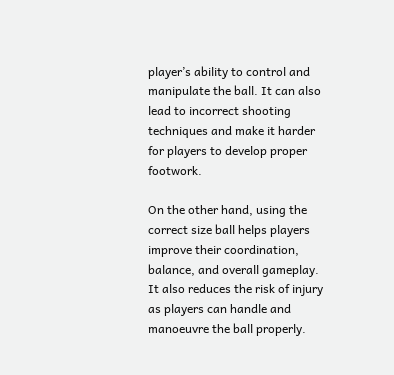player’s ability to control and manipulate the ball. It can also lead to incorrect shooting techniques and make it harder for players to develop proper footwork.

On the other hand, using the correct size ball helps players improve their coordination, balance, and overall gameplay. It also reduces the risk of injury as players can handle and manoeuvre the ball properly.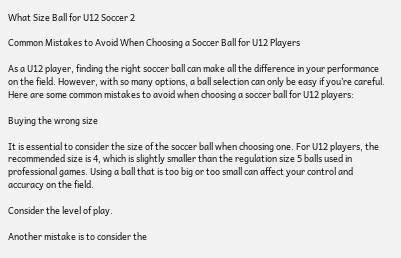What Size Ball for U12 Soccer 2

Common Mistakes to Avoid When Choosing a Soccer Ball for U12 Players

As a U12 player, finding the right soccer ball can make all the difference in your performance on the field. However, with so many options, a ball selection can only be easy if you’re careful. Here are some common mistakes to avoid when choosing a soccer ball for U12 players:

Buying the wrong size

It is essential to consider the size of the soccer ball when choosing one. For U12 players, the recommended size is 4, which is slightly smaller than the regulation size 5 balls used in professional games. Using a ball that is too big or too small can affect your control and accuracy on the field.

Consider the level of play.

Another mistake is to consider the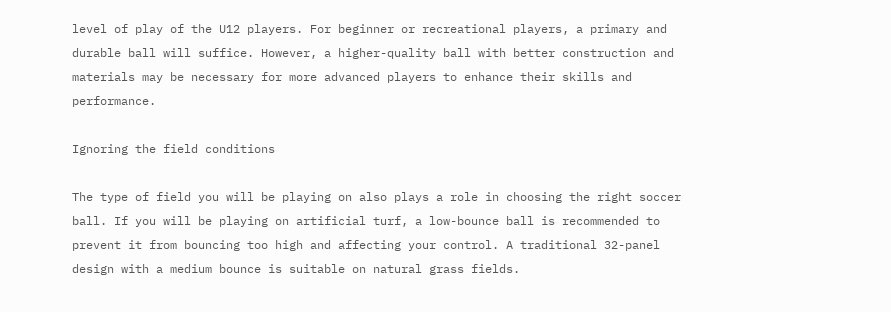level of play of the U12 players. For beginner or recreational players, a primary and durable ball will suffice. However, a higher-quality ball with better construction and materials may be necessary for more advanced players to enhance their skills and performance.

Ignoring the field conditions

The type of field you will be playing on also plays a role in choosing the right soccer ball. If you will be playing on artificial turf, a low-bounce ball is recommended to prevent it from bouncing too high and affecting your control. A traditional 32-panel design with a medium bounce is suitable on natural grass fields.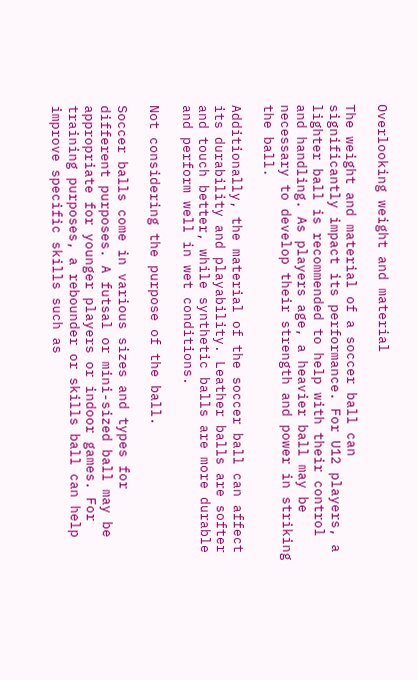Overlooking weight and material

The weight and material of a soccer ball can significantly impact its performance. For U12 players, a lighter ball is recommended to help with their control and handling. As players age, a heavier ball may be necessary to develop their strength and power in striking the ball.

Additionally, the material of the soccer ball can affect its durability and playability. Leather balls are softer and touch better, while synthetic balls are more durable and perform well in wet conditions.

Not considering the purpose of the ball.

Soccer balls come in various sizes and types for different purposes. A futsal or mini-sized ball may be appropriate for younger players or indoor games. For training purposes, a rebounder or skills ball can help improve specific skills such as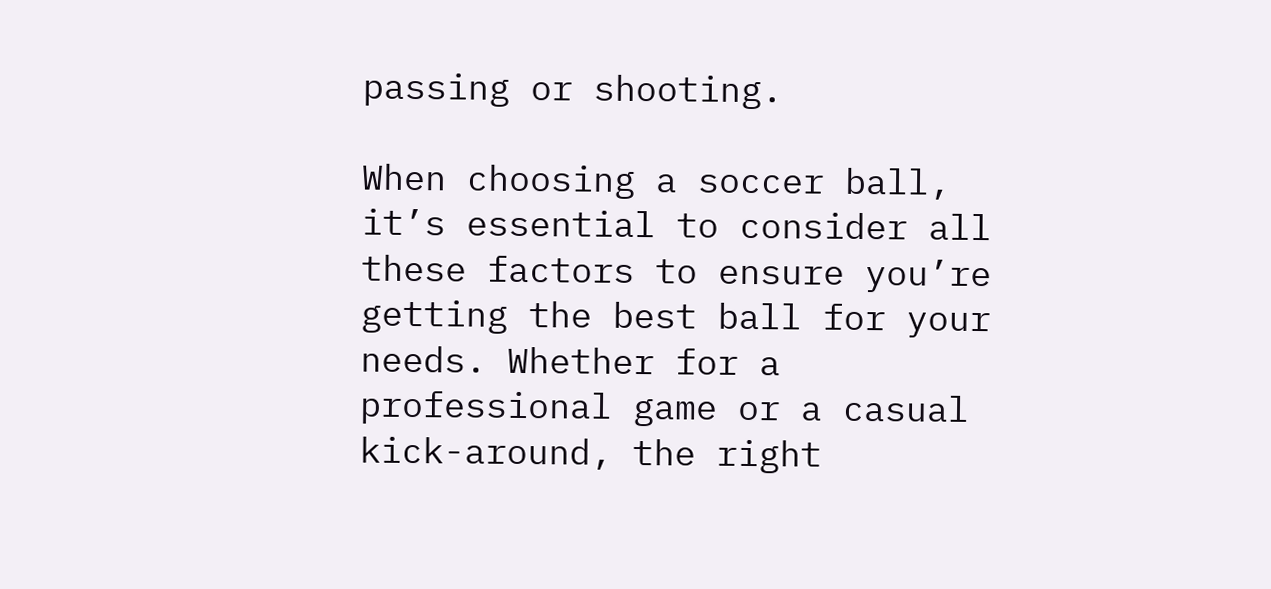passing or shooting.

When choosing a soccer ball, it’s essential to consider all these factors to ensure you’re getting the best ball for your needs. Whether for a professional game or a casual kick-around, the right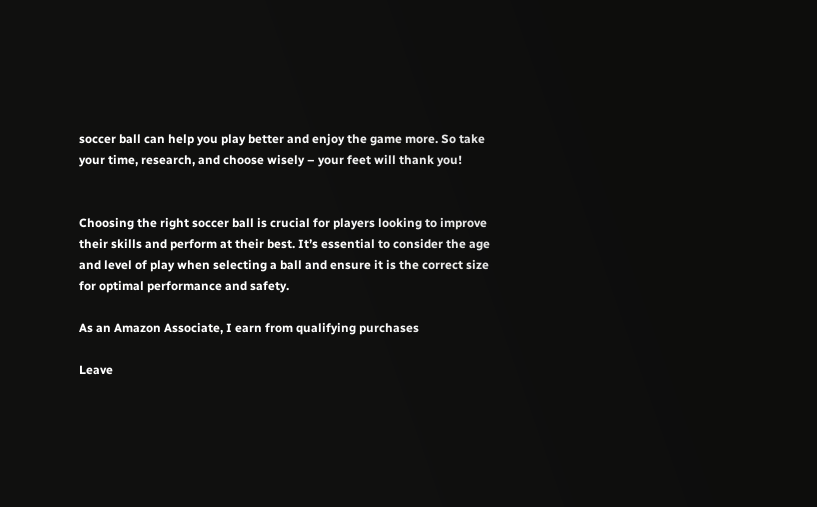soccer ball can help you play better and enjoy the game more. So take your time, research, and choose wisely – your feet will thank you!


Choosing the right soccer ball is crucial for players looking to improve their skills and perform at their best. It’s essential to consider the age and level of play when selecting a ball and ensure it is the correct size for optimal performance and safety.

As an Amazon Associate, I earn from qualifying purchases

Leave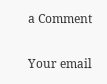a Comment

Your email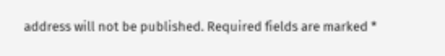address will not be published. Required fields are marked *